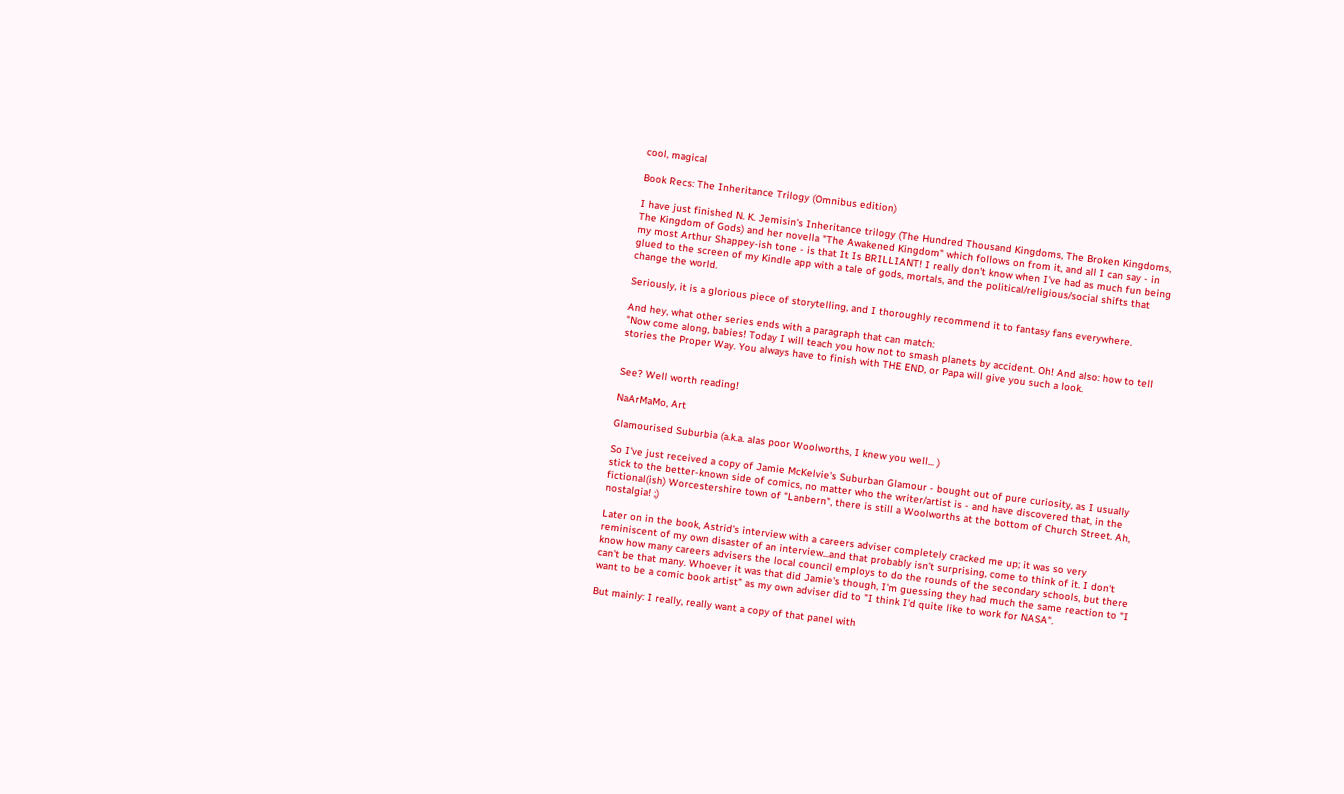cool, magical

Book Recs: The Inheritance Trilogy (Omnibus edition)

I have just finished N. K. Jemisin's Inheritance trilogy (The Hundred Thousand Kingdoms, The Broken Kingdoms, The Kingdom of Gods) and her novella "The Awakened Kingdom" which follows on from it, and all I can say - in my most Arthur Shappey-ish tone - is that It Is BRILLIANT! I really don't know when I've had as much fun being glued to the screen of my Kindle app with a tale of gods, mortals, and the political/religious/social shifts that change the world.

Seriously, it is a glorious piece of storytelling, and I thoroughly recommend it to fantasy fans everywhere.

And hey, what other series ends with a paragraph that can match:
"Now come along, babies! Today I will teach you how not to smash planets by accident. Oh! And also: how to tell stories the Proper Way. You always have to finish with THE END, or Papa will give you such a look.


See? Well worth reading!

NaArMaMo, Art

Glamourised Suburbia (a.k.a. alas poor Woolworths, I knew you well... )

So I've just received a copy of Jamie McKelvie's Suburban Glamour - bought out of pure curiosity, as I usually stick to the better-known side of comics, no matter who the writer/artist is - and have discovered that, in the fictional(ish) Worcestershire town of "Lanbern", there is still a Woolworths at the bottom of Church Street. Ah, nostalgia! ;)

Later on in the book, Astrid's interview with a careers adviser completely cracked me up; it was so very reminiscent of my own disaster of an interview...and that probably isn't surprising, come to think of it. I don't know how many careers advisers the local council employs to do the rounds of the secondary schools, but there can't be that many. Whoever it was that did Jamie's though, I'm guessing they had much the same reaction to "I want to be a comic book artist" as my own adviser did to "I think I'd quite like to work for NASA".

But mainly: I really, really want a copy of that panel with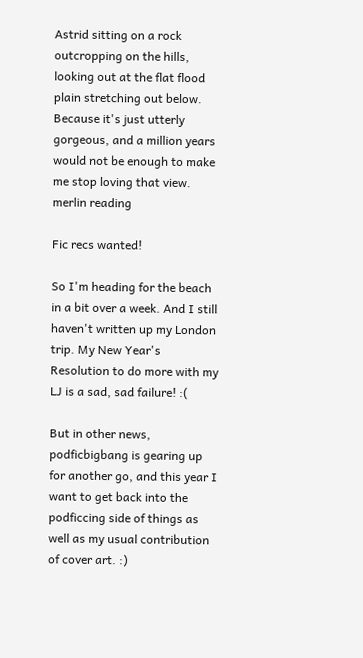Astrid sitting on a rock outcropping on the hills, looking out at the flat flood plain stretching out below. Because it's just utterly gorgeous, and a million years would not be enough to make me stop loving that view.
merlin reading

Fic recs wanted!

So I'm heading for the beach in a bit over a week. And I still haven't written up my London trip. My New Year's Resolution to do more with my LJ is a sad, sad failure! :(

But in other news, podficbigbang is gearing up for another go, and this year I want to get back into the podficcing side of things as well as my usual contribution of cover art. :)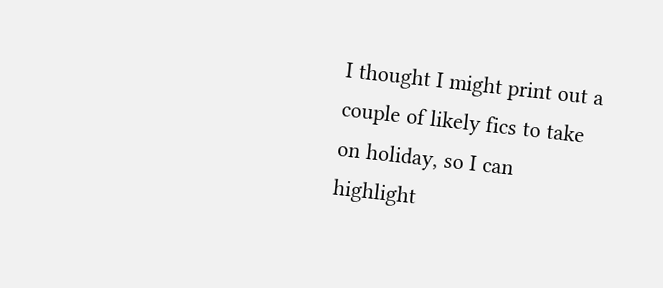I thought I might print out a couple of likely fics to take on holiday, so I can highlight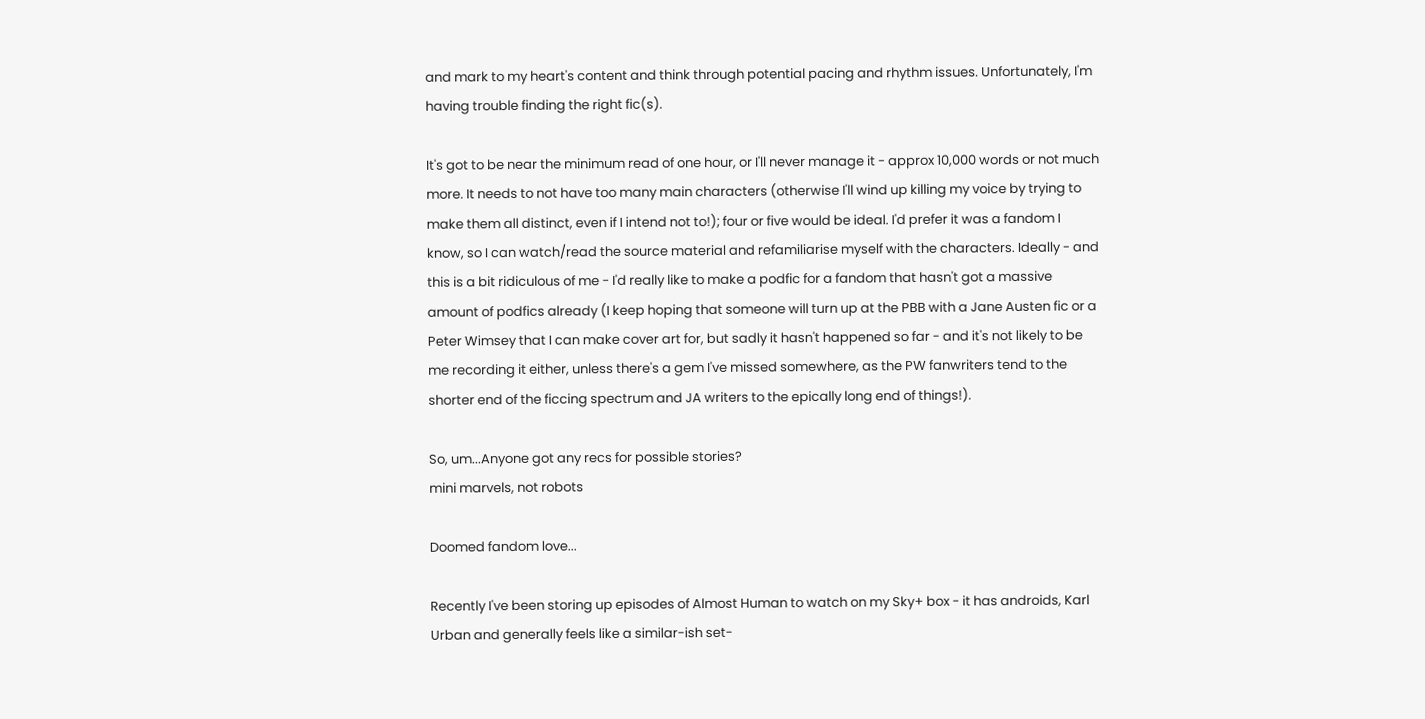and mark to my heart's content and think through potential pacing and rhythm issues. Unfortunately, I'm having trouble finding the right fic(s).

It's got to be near the minimum read of one hour, or I'll never manage it - approx 10,000 words or not much more. It needs to not have too many main characters (otherwise I'll wind up killing my voice by trying to make them all distinct, even if I intend not to!); four or five would be ideal. I'd prefer it was a fandom I know, so I can watch/read the source material and refamiliarise myself with the characters. Ideally - and this is a bit ridiculous of me - I'd really like to make a podfic for a fandom that hasn't got a massive amount of podfics already (I keep hoping that someone will turn up at the PBB with a Jane Austen fic or a Peter Wimsey that I can make cover art for, but sadly it hasn't happened so far - and it's not likely to be me recording it either, unless there's a gem I've missed somewhere, as the PW fanwriters tend to the shorter end of the ficcing spectrum and JA writers to the epically long end of things!).

So, um...Anyone got any recs for possible stories?
mini marvels, not robots

Doomed fandom love...

Recently I've been storing up episodes of Almost Human to watch on my Sky+ box - it has androids, Karl Urban and generally feels like a similar-ish set-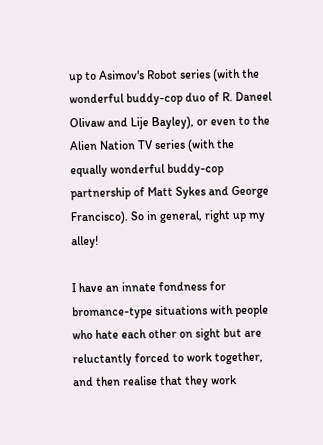up to Asimov's Robot series (with the wonderful buddy-cop duo of R. Daneel Olivaw and Lije Bayley), or even to the Alien Nation TV series (with the equally wonderful buddy-cop partnership of Matt Sykes and George Francisco). So in general, right up my alley!

I have an innate fondness for bromance-type situations with people who hate each other on sight but are reluctantly forced to work together, and then realise that they work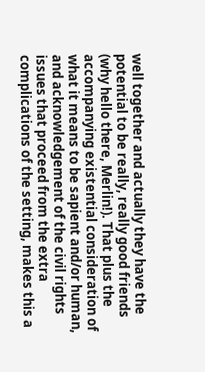well together and actually they have the potential to be really, really good friends (why hello there, Merlin!). That plus the accompanying existential consideration of what it means to be sapient and/or human, and acknowledgement of the civil rights issues that proceed from the extra complications of the setting, makes this a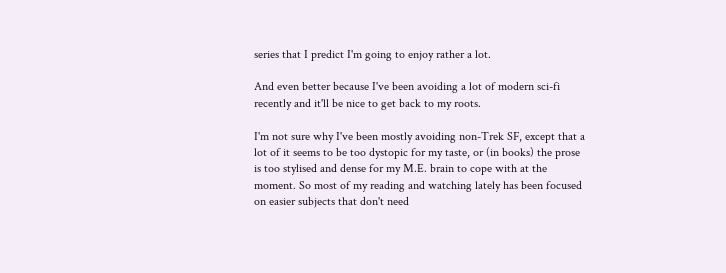series that I predict I'm going to enjoy rather a lot.

And even better because I've been avoiding a lot of modern sci-fi recently and it'll be nice to get back to my roots.

I'm not sure why I've been mostly avoiding non-Trek SF, except that a lot of it seems to be too dystopic for my taste, or (in books) the prose is too stylised and dense for my M.E. brain to cope with at the moment. So most of my reading and watching lately has been focused on easier subjects that don't need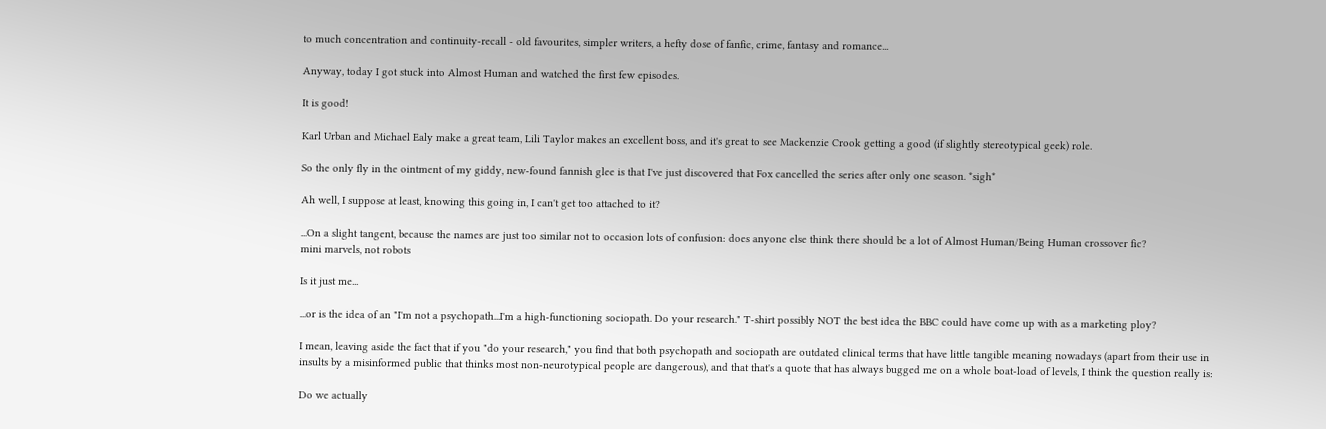to much concentration and continuity-recall - old favourites, simpler writers, a hefty dose of fanfic, crime, fantasy and romance...

Anyway, today I got stuck into Almost Human and watched the first few episodes.

It is good!

Karl Urban and Michael Ealy make a great team, Lili Taylor makes an excellent boss, and it's great to see Mackenzie Crook getting a good (if slightly stereotypical geek) role.

So the only fly in the ointment of my giddy, new-found fannish glee is that I've just discovered that Fox cancelled the series after only one season. *sigh*

Ah well, I suppose at least, knowing this going in, I can't get too attached to it?

...On a slight tangent, because the names are just too similar not to occasion lots of confusion: does anyone else think there should be a lot of Almost Human/Being Human crossover fic?
mini marvels, not robots

Is it just me...

...or is the idea of an "I'm not a psychopath...I'm a high-functioning sociopath. Do your research." T-shirt possibly NOT the best idea the BBC could have come up with as a marketing ploy?

I mean, leaving aside the fact that if you "do your research," you find that both psychopath and sociopath are outdated clinical terms that have little tangible meaning nowadays (apart from their use in insults by a misinformed public that thinks most non-neurotypical people are dangerous), and that that's a quote that has always bugged me on a whole boat-load of levels, I think the question really is:

Do we actually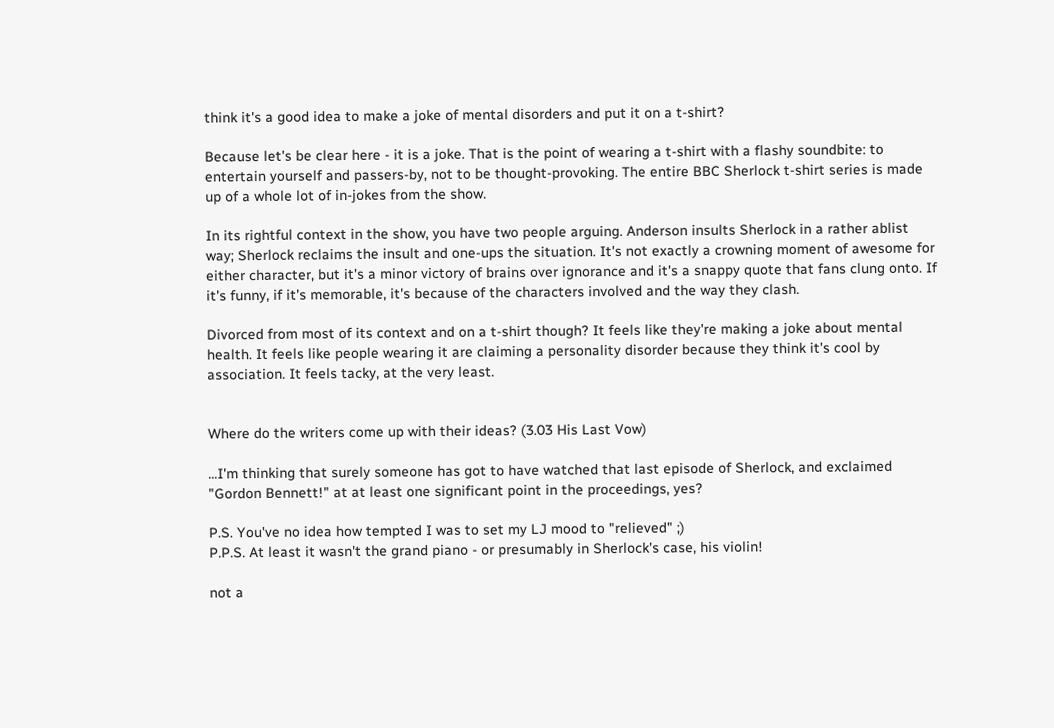think it's a good idea to make a joke of mental disorders and put it on a t-shirt?

Because let's be clear here - it is a joke. That is the point of wearing a t-shirt with a flashy soundbite: to entertain yourself and passers-by, not to be thought-provoking. The entire BBC Sherlock t-shirt series is made up of a whole lot of in-jokes from the show.

In its rightful context in the show, you have two people arguing. Anderson insults Sherlock in a rather ablist way; Sherlock reclaims the insult and one-ups the situation. It's not exactly a crowning moment of awesome for either character, but it's a minor victory of brains over ignorance and it's a snappy quote that fans clung onto. If it's funny, if it's memorable, it's because of the characters involved and the way they clash.

Divorced from most of its context and on a t-shirt though? It feels like they're making a joke about mental health. It feels like people wearing it are claiming a personality disorder because they think it's cool by association. It feels tacky, at the very least.


Where do the writers come up with their ideas? (3.03 His Last Vow)

...I'm thinking that surely someone has got to have watched that last episode of Sherlock, and exclaimed "Gordon Bennett!" at at least one significant point in the proceedings, yes?

P.S. You've no idea how tempted I was to set my LJ mood to "relieved" ;)
P.P.S. At least it wasn't the grand piano - or presumably in Sherlock's case, his violin!

not a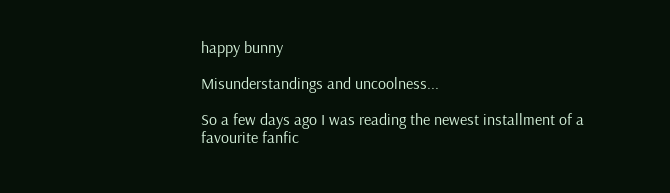happy bunny

Misunderstandings and uncoolness...

So a few days ago I was reading the newest installment of a favourite fanfic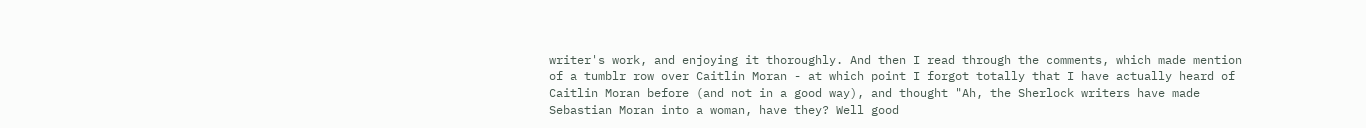writer's work, and enjoying it thoroughly. And then I read through the comments, which made mention of a tumblr row over Caitlin Moran - at which point I forgot totally that I have actually heard of Caitlin Moran before (and not in a good way), and thought "Ah, the Sherlock writers have made Sebastian Moran into a woman, have they? Well good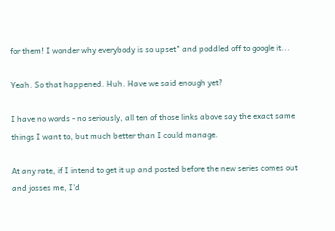for them! I wonder why everybody is so upset" and poddled off to google it...

Yeah. So that happened. Huh. Have we said enough yet?

I have no words - no seriously, all ten of those links above say the exact same things I want to, but much better than I could manage.

At any rate, if I intend to get it up and posted before the new series comes out and josses me, I'd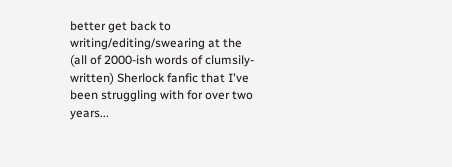better get back to writing/editing/swearing at the (all of 2000-ish words of clumsily-written) Sherlock fanfic that I've been struggling with for over two years...